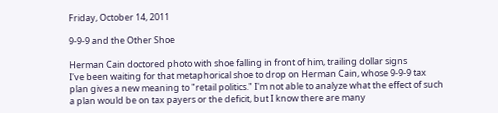Friday, October 14, 2011

9-9-9 and the Other Shoe

Herman Cain doctored photo with shoe falling in front of him, trailing dollar signs
I've been waiting for that metaphorical shoe to drop on Herman Cain, whose 9-9-9 tax plan gives a new meaning to "retail politics." I'm not able to analyze what the effect of such a plan would be on tax payers or the deficit, but I know there are many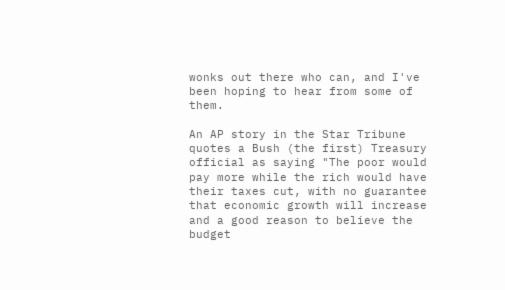wonks out there who can, and I've been hoping to hear from some of them.

An AP story in the Star Tribune quotes a Bush (the first) Treasury official as saying "The poor would pay more while the rich would have their taxes cut, with no guarantee that economic growth will increase and a good reason to believe the budget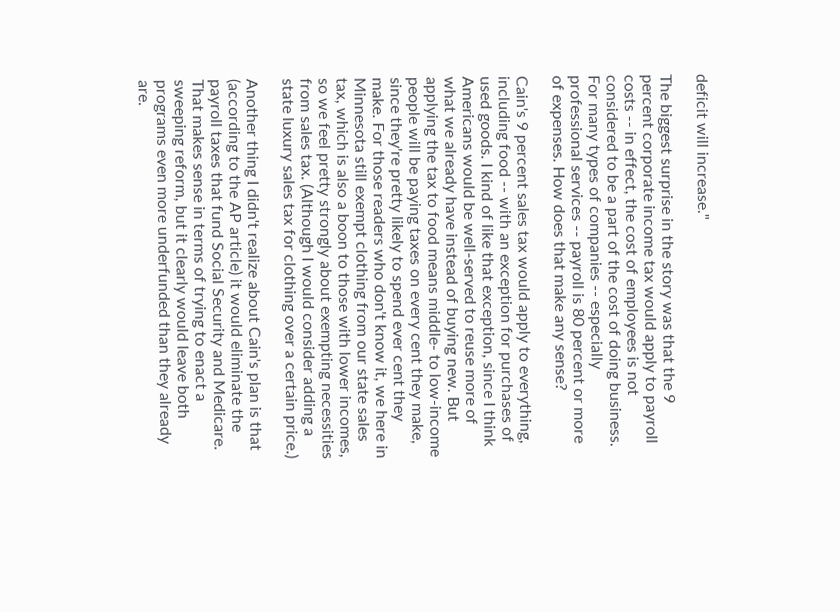deficit will increase."

The biggest surprise in the story was that the 9 percent corporate income tax would apply to payroll costs -- in effect, the cost of employees is not considered to be a part of the cost of doing business. For many types of companies -- especially professional services -- payroll is 80 percent or more of expenses. How does that make any sense?

Cain's 9 percent sales tax would apply to everything, including food -- with an exception for purchases of used goods. I kind of like that exception, since I think Americans would be well-served to reuse more of what we already have instead of buying new. But applying the tax to food means middle- to low-income people will be paying taxes on every cent they make, since they're pretty likely to spend ever cent they make. For those readers who don't know it, we here in Minnesota still exempt clothing from our state sales tax, which is also a boon to those with lower incomes, so we feel pretty strongly about exempting necessities from sales tax. (Although I would consider adding a state luxury sales tax for clothing over a certain price.)

Another thing I didn't realize about Cain's plan is that (according to the AP article) it would eliminate the payroll taxes that fund Social Security and Medicare. That makes sense in terms of trying to enact a sweeping reform, but it clearly would leave both programs even more underfunded than they already are.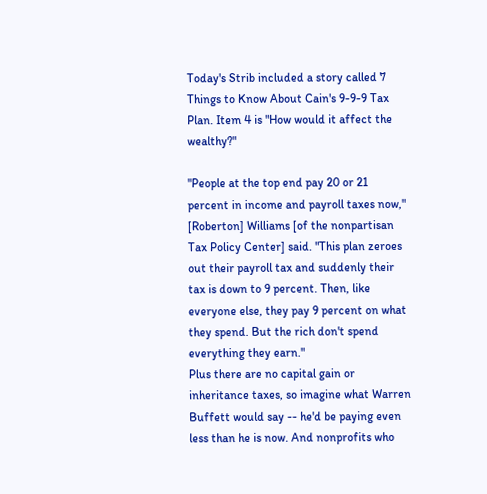Today's Strib included a story called 7 Things to Know About Cain's 9-9-9 Tax Plan. Item 4 is "How would it affect the wealthy?"

"People at the top end pay 20 or 21 percent in income and payroll taxes now," [Roberton] Williams [of the nonpartisan Tax Policy Center] said. "This plan zeroes out their payroll tax and suddenly their tax is down to 9 percent. Then, like everyone else, they pay 9 percent on what they spend. But the rich don't spend everything they earn."
Plus there are no capital gain or inheritance taxes, so imagine what Warren Buffett would say -- he'd be paying even less than he is now. And nonprofits who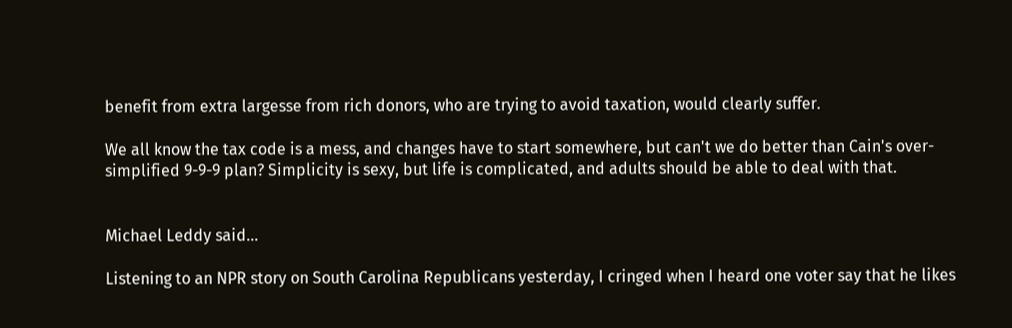benefit from extra largesse from rich donors, who are trying to avoid taxation, would clearly suffer.

We all know the tax code is a mess, and changes have to start somewhere, but can't we do better than Cain's over-simplified 9-9-9 plan? Simplicity is sexy, but life is complicated, and adults should be able to deal with that.


Michael Leddy said...

Listening to an NPR story on South Carolina Republicans yesterday, I cringed when I heard one voter say that he likes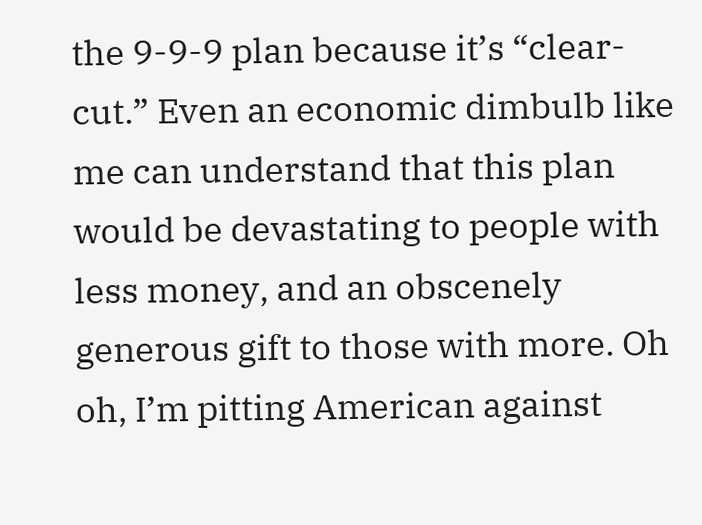the 9-9-9 plan because it’s “clear-cut.” Even an economic dimbulb like me can understand that this plan would be devastating to people with less money, and an obscenely generous gift to those with more. Oh oh, I’m pitting American against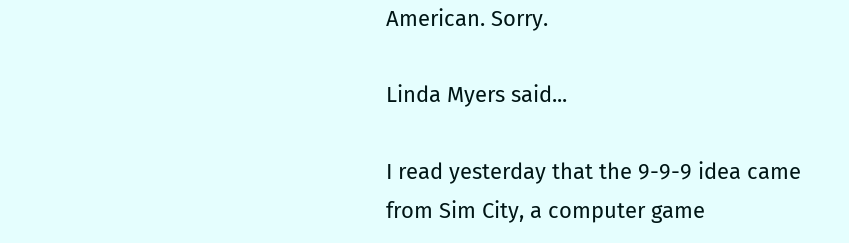American. Sorry.

Linda Myers said...

I read yesterday that the 9-9-9 idea came from Sim City, a computer game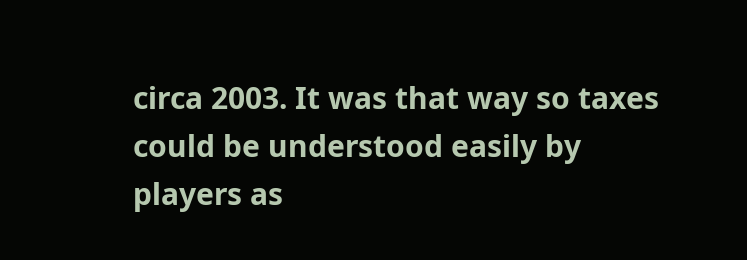circa 2003. It was that way so taxes could be understood easily by players as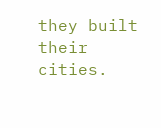they built their cities.